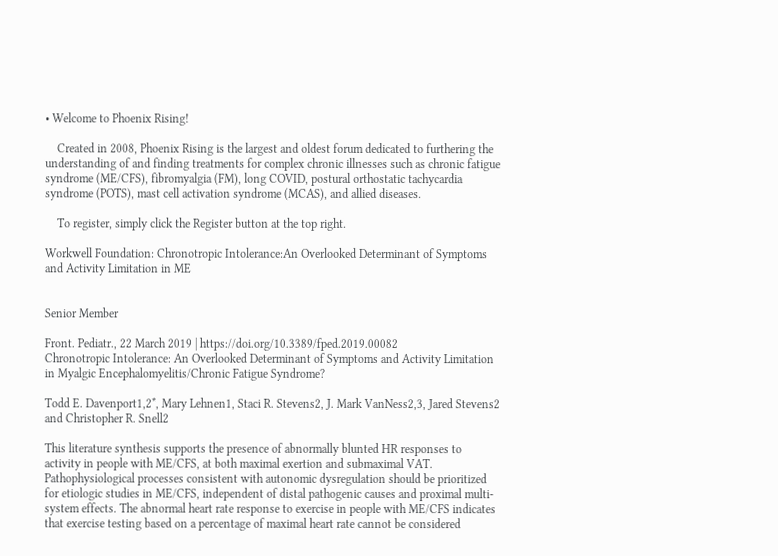• Welcome to Phoenix Rising!

    Created in 2008, Phoenix Rising is the largest and oldest forum dedicated to furthering the understanding of and finding treatments for complex chronic illnesses such as chronic fatigue syndrome (ME/CFS), fibromyalgia (FM), long COVID, postural orthostatic tachycardia syndrome (POTS), mast cell activation syndrome (MCAS), and allied diseases.

    To register, simply click the Register button at the top right.

Workwell Foundation: Chronotropic Intolerance:An Overlooked Determinant of Symptoms and Activity Limitation in ME


Senior Member

Front. Pediatr., 22 March 2019 | https://doi.org/10.3389/fped.2019.00082
Chronotropic Intolerance: An Overlooked Determinant of Symptoms and Activity Limitation in Myalgic Encephalomyelitis/Chronic Fatigue Syndrome?

Todd E. Davenport1,2*, Mary Lehnen1, Staci R. Stevens2, J. Mark VanNess2,3, Jared Stevens2 and Christopher R. Snell2

This literature synthesis supports the presence of abnormally blunted HR responses to activity in people with ME/CFS, at both maximal exertion and submaximal VAT. Pathophysiological processes consistent with autonomic dysregulation should be prioritized for etiologic studies in ME/CFS, independent of distal pathogenic causes and proximal multi-system effects. The abnormal heart rate response to exercise in people with ME/CFS indicates that exercise testing based on a percentage of maximal heart rate cannot be considered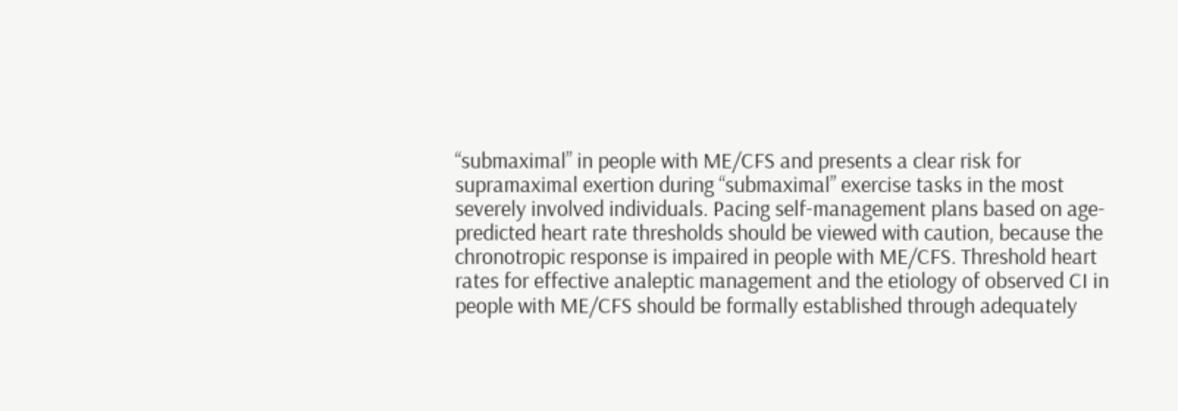“submaximal” in people with ME/CFS and presents a clear risk for supramaximal exertion during “submaximal” exercise tasks in the most severely involved individuals. Pacing self-management plans based on age-predicted heart rate thresholds should be viewed with caution, because the chronotropic response is impaired in people with ME/CFS. Threshold heart rates for effective analeptic management and the etiology of observed CI in people with ME/CFS should be formally established through adequately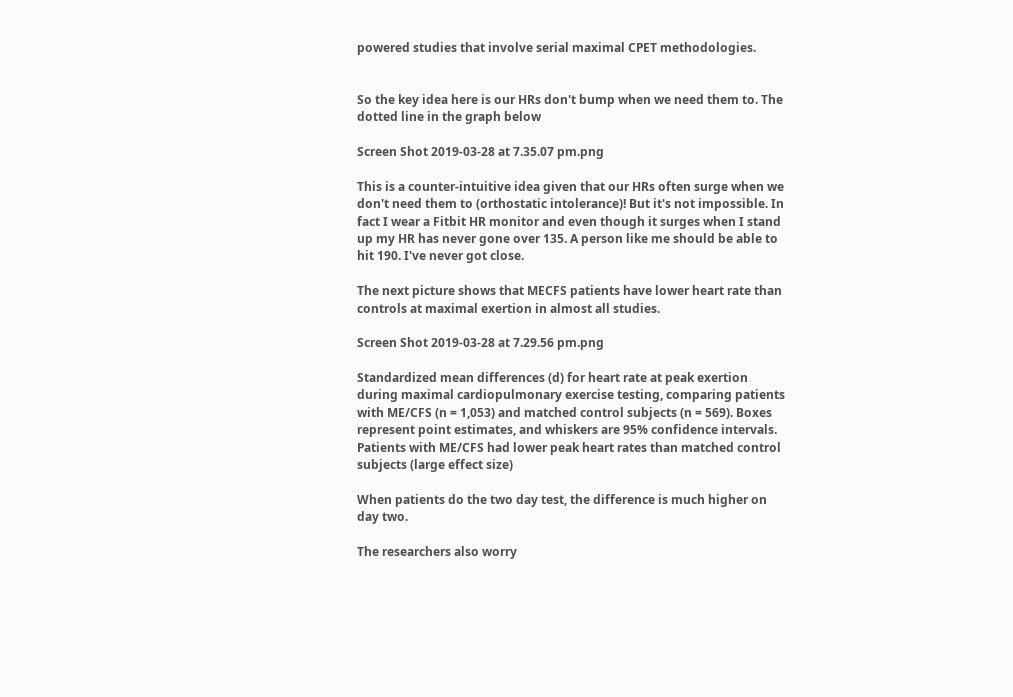powered studies that involve serial maximal CPET methodologies.


So the key idea here is our HRs don't bump when we need them to. The dotted line in the graph below

Screen Shot 2019-03-28 at 7.35.07 pm.png

This is a counter-intuitive idea given that our HRs often surge when we don't need them to (orthostatic intolerance)! But it's not impossible. In fact I wear a Fitbit HR monitor and even though it surges when I stand up my HR has never gone over 135. A person like me should be able to hit 190. I've never got close.

The next picture shows that MECFS patients have lower heart rate than controls at maximal exertion in almost all studies.

Screen Shot 2019-03-28 at 7.29.56 pm.png

Standardized mean differences (d) for heart rate at peak exertion during maximal cardiopulmonary exercise testing, comparing patients with ME/CFS (n = 1,053) and matched control subjects (n = 569). Boxes represent point estimates, and whiskers are 95% confidence intervals. Patients with ME/CFS had lower peak heart rates than matched control subjects (large effect size)

When patients do the two day test, the difference is much higher on day two.

The researchers also worry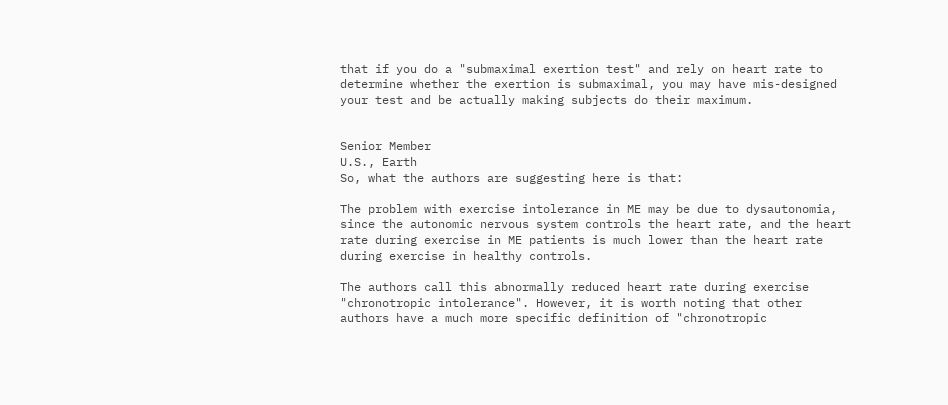that if you do a "submaximal exertion test" and rely on heart rate to determine whether the exertion is submaximal, you may have mis-designed your test and be actually making subjects do their maximum.


Senior Member
U.S., Earth
So, what the authors are suggesting here is that:

The problem with exercise intolerance in ME may be due to dysautonomia, since the autonomic nervous system controls the heart rate, and the heart rate during exercise in ME patients is much lower than the heart rate during exercise in healthy controls.

The authors call this abnormally reduced heart rate during exercise "chronotropic intolerance". However, it is worth noting that other authors have a much more specific definition of "chronotropic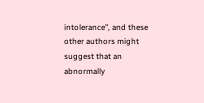intolerance", and these other authors might suggest that an abnormally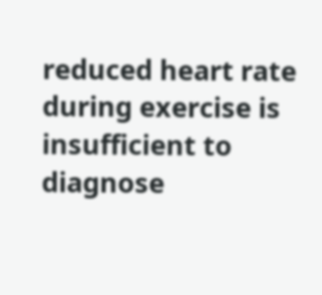reduced heart rate during exercise is insufficient to diagnose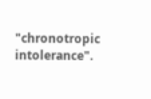"chronotropic intolerance".